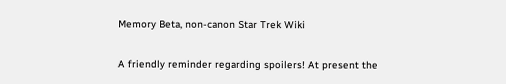Memory Beta, non-canon Star Trek Wiki

A friendly reminder regarding spoilers! At present the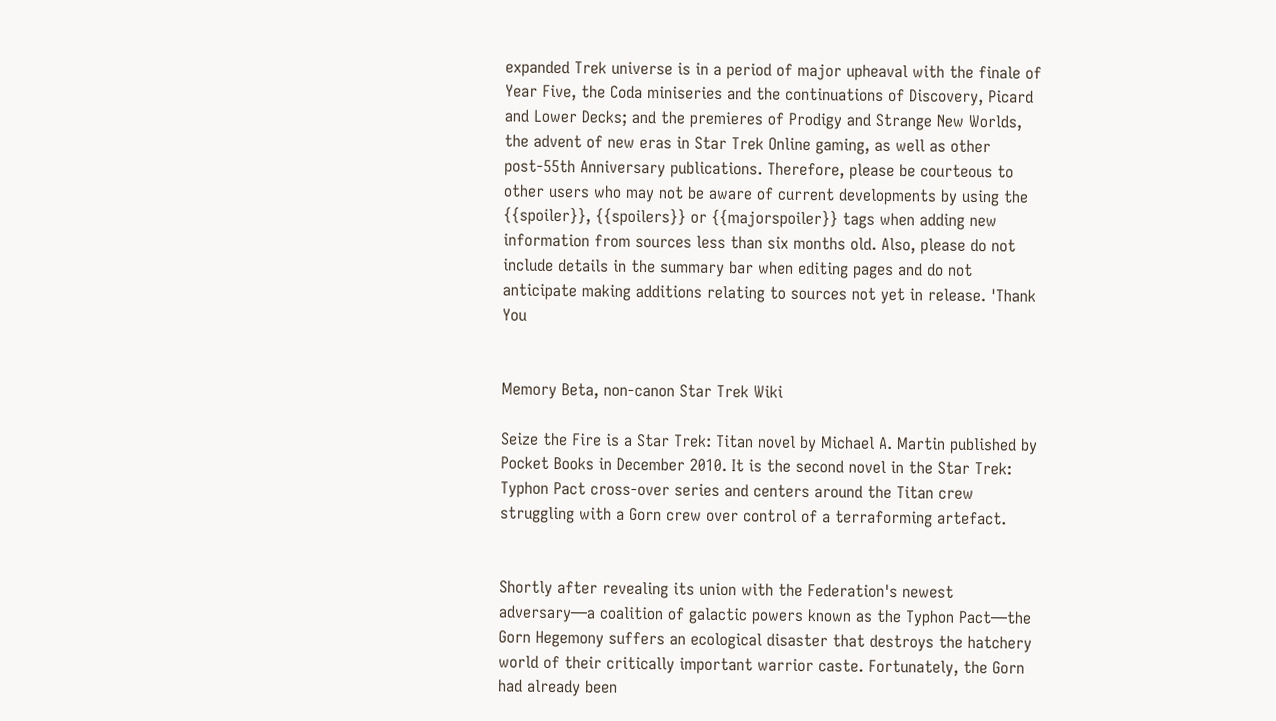expanded Trek universe is in a period of major upheaval with the finale of Year Five, the Coda miniseries and the continuations of Discovery, Picard and Lower Decks; and the premieres of Prodigy and Strange New Worlds, the advent of new eras in Star Trek Online gaming, as well as other post-55th Anniversary publications. Therefore, please be courteous to other users who may not be aware of current developments by using the {{spoiler}}, {{spoilers}} or {{majorspoiler}} tags when adding new information from sources less than six months old. Also, please do not include details in the summary bar when editing pages and do not anticipate making additions relating to sources not yet in release. 'Thank You


Memory Beta, non-canon Star Trek Wiki

Seize the Fire is a Star Trek: Titan novel by Michael A. Martin published by Pocket Books in December 2010. It is the second novel in the Star Trek: Typhon Pact cross-over series and centers around the Titan crew struggling with a Gorn crew over control of a terraforming artefact.


Shortly after revealing its union with the Federation's newest adversary—a coalition of galactic powers known as the Typhon Pact—the Gorn Hegemony suffers an ecological disaster that destroys the hatchery world of their critically important warrior caste. Fortunately, the Gorn had already been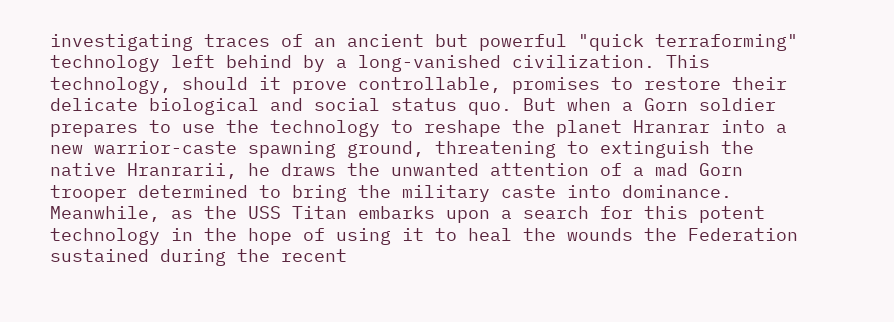investigating traces of an ancient but powerful "quick terraforming" technology left behind by a long-vanished civilization. This technology, should it prove controllable, promises to restore their delicate biological and social status quo. But when a Gorn soldier prepares to use the technology to reshape the planet Hranrar into a new warrior-caste spawning ground, threatening to extinguish the native Hranrarii, he draws the unwanted attention of a mad Gorn trooper determined to bring the military caste into dominance.
Meanwhile, as the USS Titan embarks upon a search for this potent technology in the hope of using it to heal the wounds the Federation sustained during the recent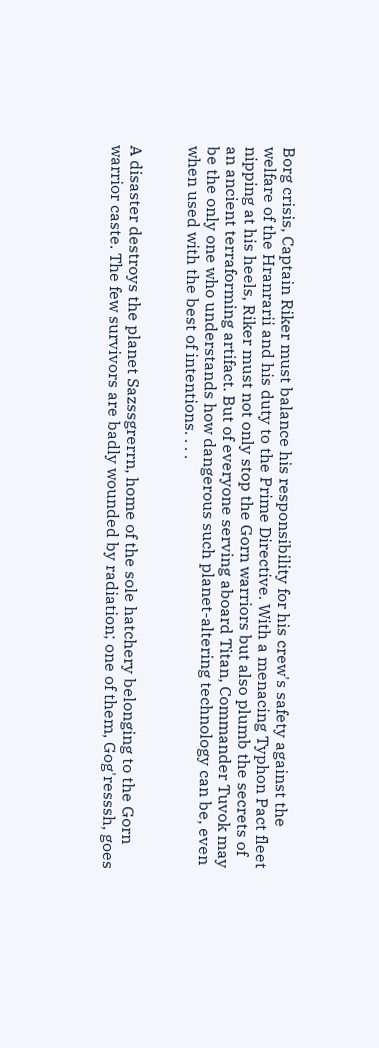Borg crisis, Captain Riker must balance his responsibility for his crew's safety against the welfare of the Hranrarii and his duty to the Prime Directive. With a menacing Typhon Pact fleet nipping at his heels, Riker must not only stop the Gorn warriors but also plumb the secrets of an ancient terraforming artifact. But of everyone serving aboard Titan, Commander Tuvok may be the only one who understands how dangerous such planet-altering technology can be, even when used with the best of intentions. . . .


A disaster destroys the planet Sazssgrerrn, home of the sole hatchery belonging to the Gorn warrior caste. The few survivors are badly wounded by radiation; one of them, Gog'resssh, goes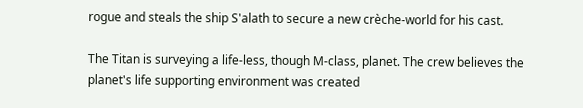rogue and steals the ship S'alath to secure a new crèche-world for his cast.

The Titan is surveying a life-less, though M-class, planet. The crew believes the planet's life supporting environment was created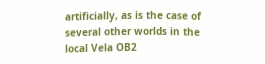artificially, as is the case of several other worlds in the local Vela OB2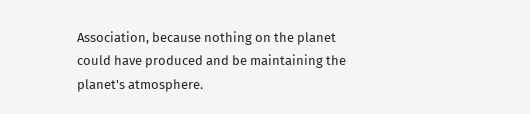Association, because nothing on the planet could have produced and be maintaining the planet's atmosphere.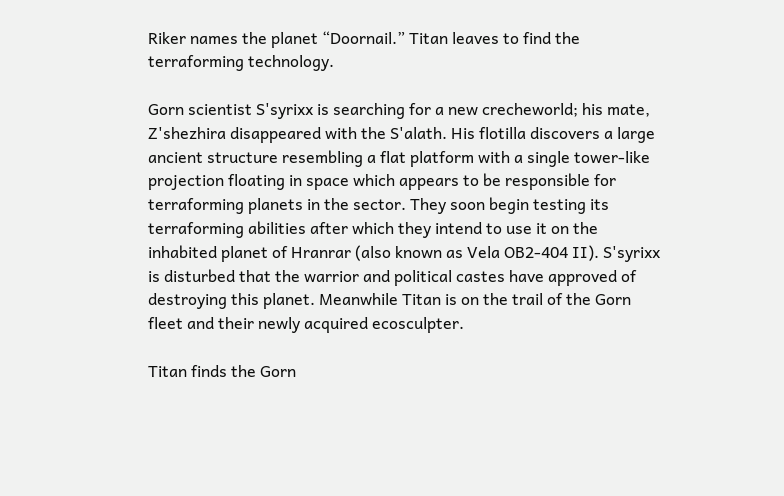Riker names the planet “Doornail.” Titan leaves to find the terraforming technology.

Gorn scientist S'syrixx is searching for a new crecheworld; his mate, Z'shezhira disappeared with the S'alath. His flotilla discovers a large ancient structure resembling a flat platform with a single tower-like projection floating in space which appears to be responsible for terraforming planets in the sector. They soon begin testing its terraforming abilities after which they intend to use it on the inhabited planet of Hranrar (also known as Vela OB2-404 II). S'syrixx is disturbed that the warrior and political castes have approved of destroying this planet. Meanwhile Titan is on the trail of the Gorn fleet and their newly acquired ecosculpter.

Titan finds the Gorn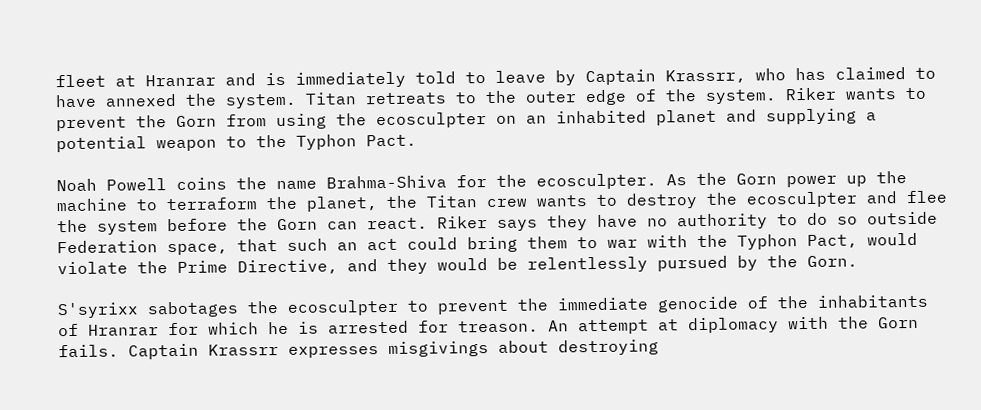fleet at Hranrar and is immediately told to leave by Captain Krassrr, who has claimed to have annexed the system. Titan retreats to the outer edge of the system. Riker wants to prevent the Gorn from using the ecosculpter on an inhabited planet and supplying a potential weapon to the Typhon Pact.

Noah Powell coins the name Brahma-Shiva for the ecosculpter. As the Gorn power up the machine to terraform the planet, the Titan crew wants to destroy the ecosculpter and flee the system before the Gorn can react. Riker says they have no authority to do so outside Federation space, that such an act could bring them to war with the Typhon Pact, would violate the Prime Directive, and they would be relentlessly pursued by the Gorn.

S'syrixx sabotages the ecosculpter to prevent the immediate genocide of the inhabitants of Hranrar for which he is arrested for treason. An attempt at diplomacy with the Gorn fails. Captain Krassrr expresses misgivings about destroying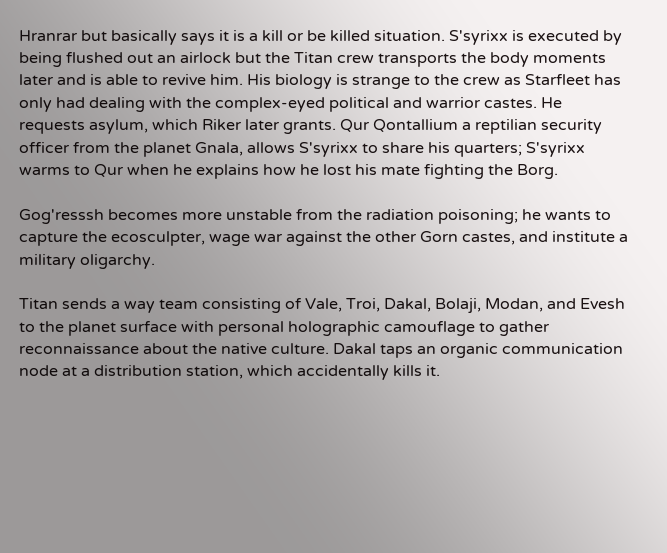Hranrar but basically says it is a kill or be killed situation. S'syrixx is executed by being flushed out an airlock but the Titan crew transports the body moments later and is able to revive him. His biology is strange to the crew as Starfleet has only had dealing with the complex-eyed political and warrior castes. He requests asylum, which Riker later grants. Qur Qontallium a reptilian security officer from the planet Gnala, allows S'syrixx to share his quarters; S'syrixx warms to Qur when he explains how he lost his mate fighting the Borg.

Gog'resssh becomes more unstable from the radiation poisoning; he wants to capture the ecosculpter, wage war against the other Gorn castes, and institute a military oligarchy.

Titan sends a way team consisting of Vale, Troi, Dakal, Bolaji, Modan, and Evesh to the planet surface with personal holographic camouflage to gather reconnaissance about the native culture. Dakal taps an organic communication node at a distribution station, which accidentally kills it.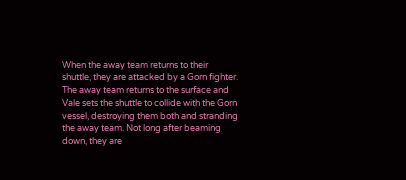When the away team returns to their shuttle, they are attacked by a Gorn fighter. The away team returns to the surface and Vale sets the shuttle to collide with the Gorn vessel, destroying them both and stranding the away team. Not long after beaming down, they are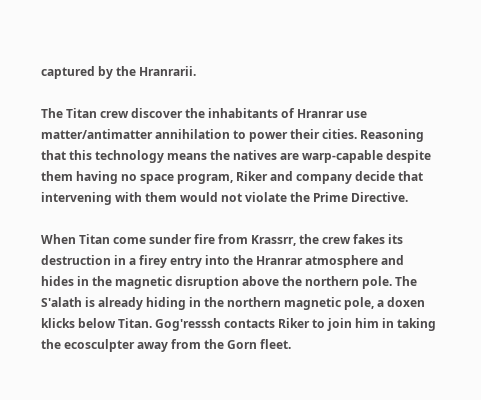captured by the Hranrarii.

The Titan crew discover the inhabitants of Hranrar use matter/antimatter annihilation to power their cities. Reasoning that this technology means the natives are warp-capable despite them having no space program, Riker and company decide that intervening with them would not violate the Prime Directive.

When Titan come sunder fire from Krassrr, the crew fakes its destruction in a firey entry into the Hranrar atmosphere and hides in the magnetic disruption above the northern pole. The S'alath is already hiding in the northern magnetic pole, a doxen klicks below Titan. Gog'resssh contacts Riker to join him in taking the ecosculpter away from the Gorn fleet.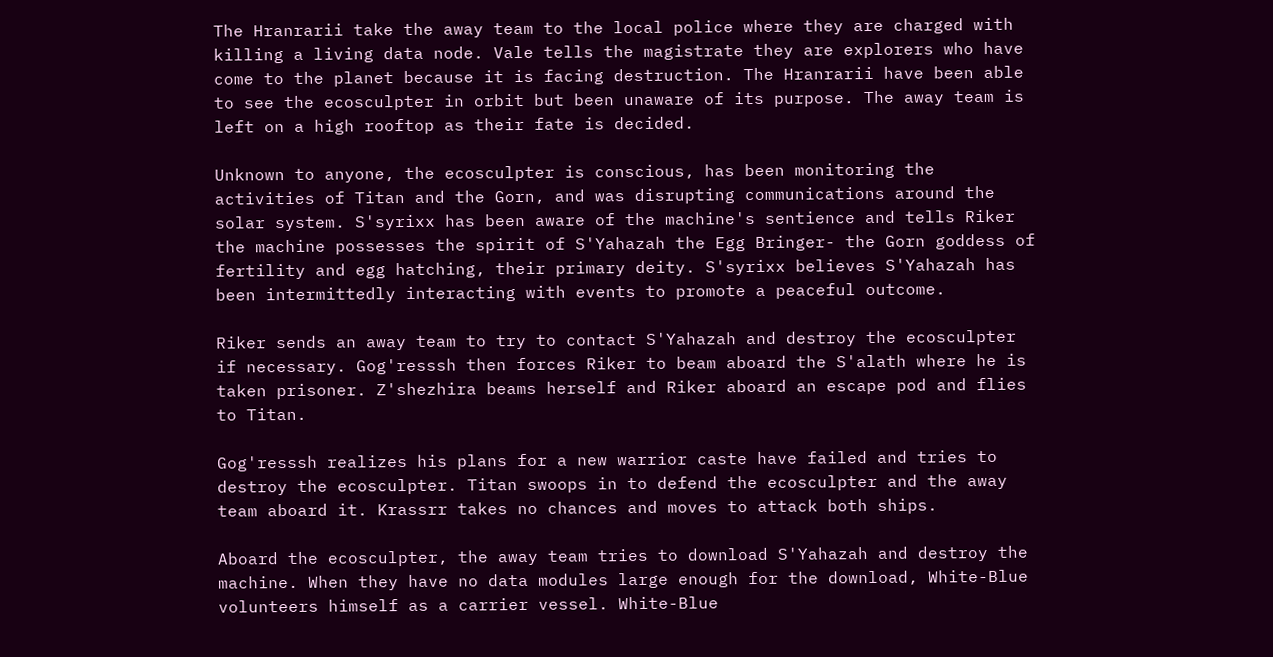The Hranrarii take the away team to the local police where they are charged with killing a living data node. Vale tells the magistrate they are explorers who have come to the planet because it is facing destruction. The Hranrarii have been able to see the ecosculpter in orbit but been unaware of its purpose. The away team is left on a high rooftop as their fate is decided.

Unknown to anyone, the ecosculpter is conscious, has been monitoring the activities of Titan and the Gorn, and was disrupting communications around the solar system. S'syrixx has been aware of the machine's sentience and tells Riker the machine possesses the spirit of S'Yahazah the Egg Bringer- the Gorn goddess of fertility and egg hatching, their primary deity. S'syrixx believes S'Yahazah has been intermittedly interacting with events to promote a peaceful outcome.

Riker sends an away team to try to contact S'Yahazah and destroy the ecosculpter if necessary. Gog'resssh then forces Riker to beam aboard the S'alath where he is taken prisoner. Z'shezhira beams herself and Riker aboard an escape pod and flies to Titan.

Gog'resssh realizes his plans for a new warrior caste have failed and tries to destroy the ecosculpter. Titan swoops in to defend the ecosculpter and the away team aboard it. Krassrr takes no chances and moves to attack both ships.

Aboard the ecosculpter, the away team tries to download S'Yahazah and destroy the machine. When they have no data modules large enough for the download, White-Blue volunteers himself as a carrier vessel. White-Blue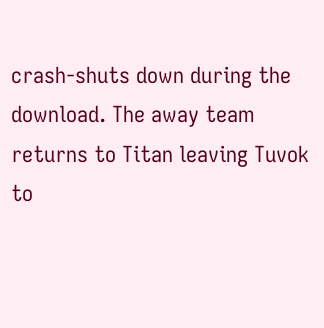crash-shuts down during the download. The away team returns to Titan leaving Tuvok to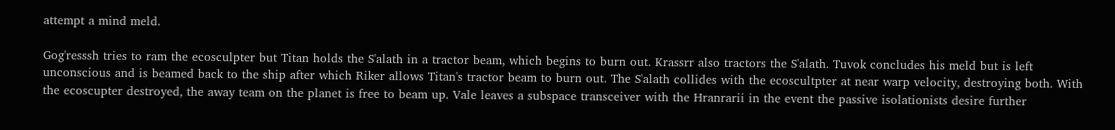attempt a mind meld.

Gog'resssh tries to ram the ecosculpter but Titan holds the S'alath in a tractor beam, which begins to burn out. Krassrr also tractors the S'alath. Tuvok concludes his meld but is left unconscious and is beamed back to the ship after which Riker allows Titan's tractor beam to burn out. The S'alath collides with the ecoscultpter at near warp velocity, destroying both. With the ecoscupter destroyed, the away team on the planet is free to beam up. Vale leaves a subspace transceiver with the Hranrarii in the event the passive isolationists desire further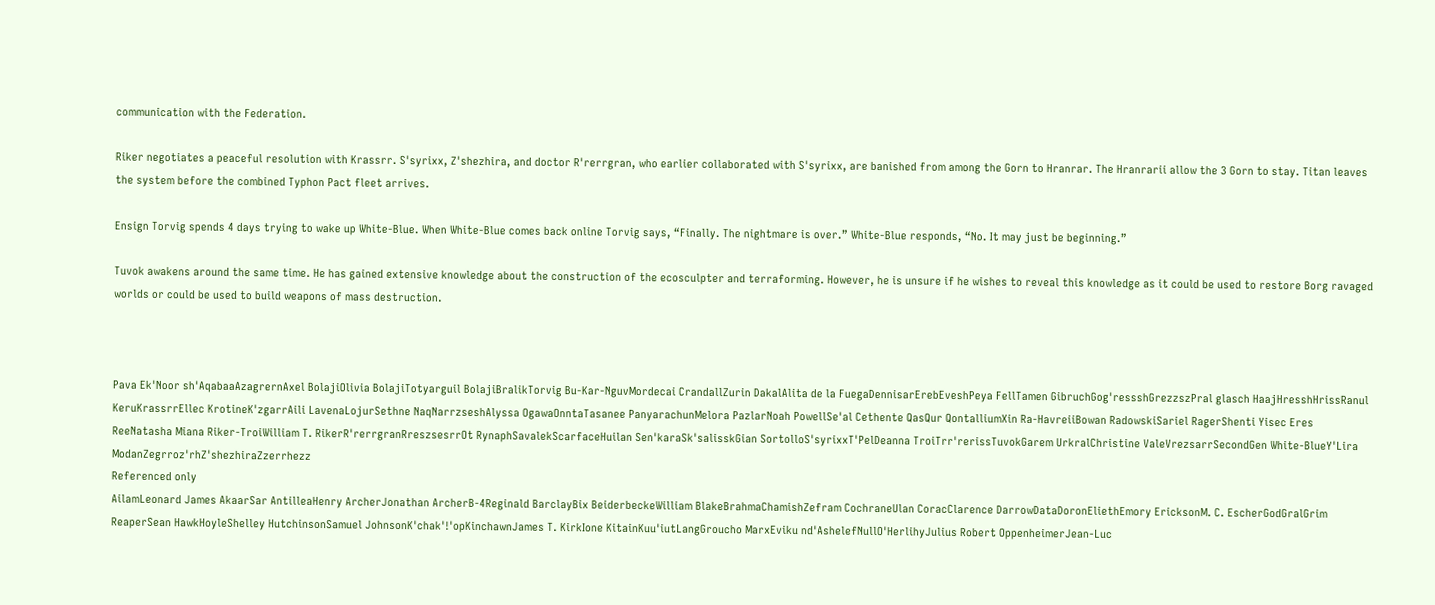communication with the Federation.

Riker negotiates a peaceful resolution with Krassrr. S'syrixx, Z'shezhira, and doctor R'rerrgran, who earlier collaborated with S'syrixx, are banished from among the Gorn to Hranrar. The Hranrarii allow the 3 Gorn to stay. Titan leaves the system before the combined Typhon Pact fleet arrives.

Ensign Torvig spends 4 days trying to wake up White-Blue. When White-Blue comes back online Torvig says, “Finally. The nightmare is over.” White-Blue responds, “No. It may just be beginning.”

Tuvok awakens around the same time. He has gained extensive knowledge about the construction of the ecosculpter and terraforming. However, he is unsure if he wishes to reveal this knowledge as it could be used to restore Borg ravaged worlds or could be used to build weapons of mass destruction.



Pava Ek'Noor sh'AqabaaAzagrernAxel BolajiOlivia BolajiTotyarguil BolajiBralikTorvig Bu-Kar-NguvMordecai CrandallZurin DakalAlita de la FuegaDennisarErebEveshPeya FellTamen GibruchGog'ressshGrezzszPral glasch HaajHresshHrissRanul KeruKrassrrEllec KrotineK'zgarrAili LavenaLojurSethne NaqNarrzseshAlyssa OgawaOnntaTasanee PanyarachunMelora PazlarNoah PowellSe'al Cethente QasQur QontalliumXin Ra-HavreiiBowan RadowskiSariel RagerShenti Yisec Eres ReeNatasha Miana Riker-TroiWilliam T. RikerR'rerrgranRreszsesrrOt RynaphSavalekScarfaceHuilan Sen'karaSk'salisskGian SortolloS'syrixxT'PelDeanna TroiTrr'rerissTuvokGarem UrkralChristine ValeVrezsarrSecondGen White-BlueY'Lira ModanZegrroz'rhZ'shezhiraZzerrhezz
Referenced only
AilamLeonard James AkaarSar AntilleaHenry ArcherJonathan ArcherB-4Reginald BarclayBix BeiderbeckeWilliam BlakeBrahmaChamishZefram CochraneUlan CoracClarence DarrowDataDoronEliethEmory EricksonM. C. EscherGodGralGrim ReaperSean HawkHoyleShelley HutchinsonSamuel JohnsonK'chak'!'opKinchawnJames T. KirkIone KitainKuu'iutLangGroucho MarxEviku nd'AshelefNullO'HerlihyJulius Robert OppenheimerJean-Luc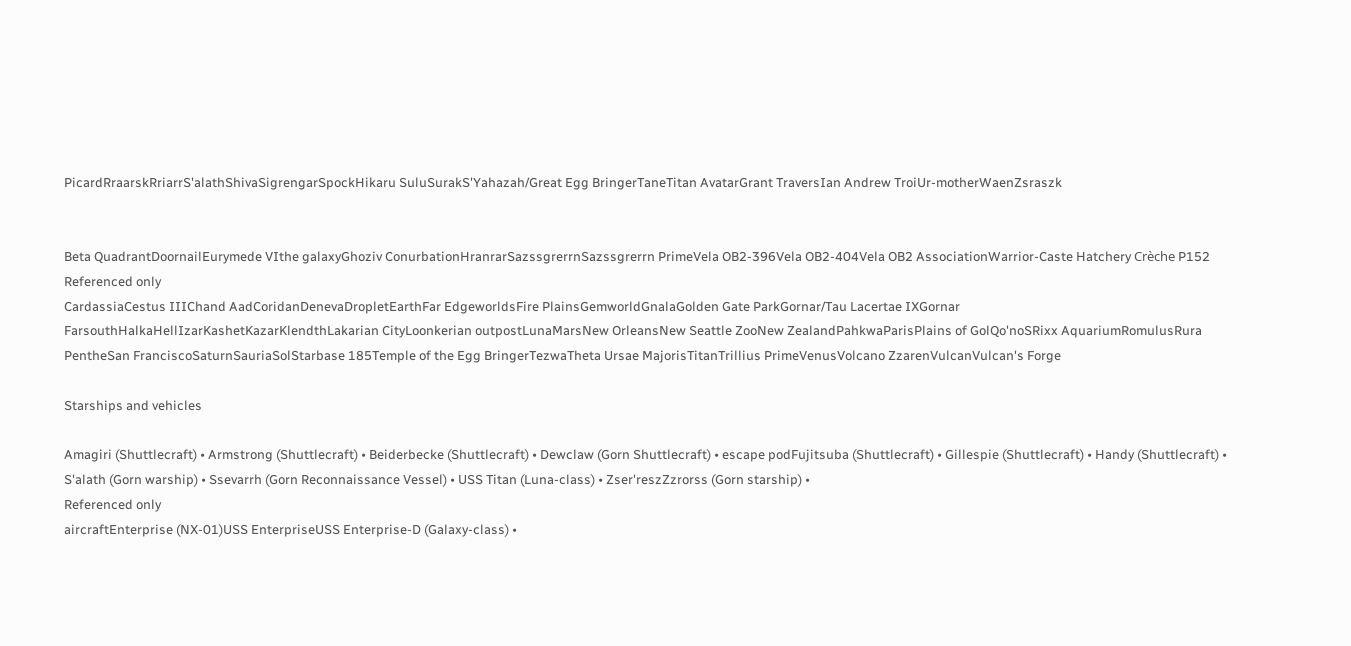PicardRraarskRriarrS'alathShivaSigrengarSpockHikaru SuluSurakS'Yahazah/Great Egg BringerTaneTitan AvatarGrant TraversIan Andrew TroiUr-motherWaenZsraszk


Beta QuadrantDoornailEurymede VIthe galaxyGhoziv ConurbationHranrarSazssgrerrnSazssgrerrn PrimeVela OB2-396Vela OB2-404Vela OB2 AssociationWarrior-Caste Hatchery Crèche P152
Referenced only
CardassiaCestus IIIChand AadCoridanDenevaDropletEarthFar EdgeworldsFire PlainsGemworldGnalaGolden Gate ParkGornar/Tau Lacertae IXGornar FarsouthHalkaHellIzarKashetKazarKlendthLakarian CityLoonkerian outpostLunaMarsNew OrleansNew Seattle ZooNew ZealandPahkwaParisPlains of GolQo'noSRixx AquariumRomulusRura PentheSan FranciscoSaturnSauriaSolStarbase 185Temple of the Egg BringerTezwaTheta Ursae MajorisTitanTrillius PrimeVenusVolcano ZzarenVulcanVulcan's Forge

Starships and vehicles

Amagiri (Shuttlecraft) • Armstrong (Shuttlecraft) • Beiderbecke (Shuttlecraft) • Dewclaw (Gorn Shuttlecraft) • escape podFujitsuba (Shuttlecraft) • Gillespie (Shuttlecraft) • Handy (Shuttlecraft) • S'alath (Gorn warship) • Ssevarrh (Gorn Reconnaissance Vessel) • USS Titan (Luna-class) • Zser'reszZzrorss (Gorn starship) •
Referenced only
aircraftEnterprise (NX-01)USS EnterpriseUSS Enterprise-D (Galaxy-class) •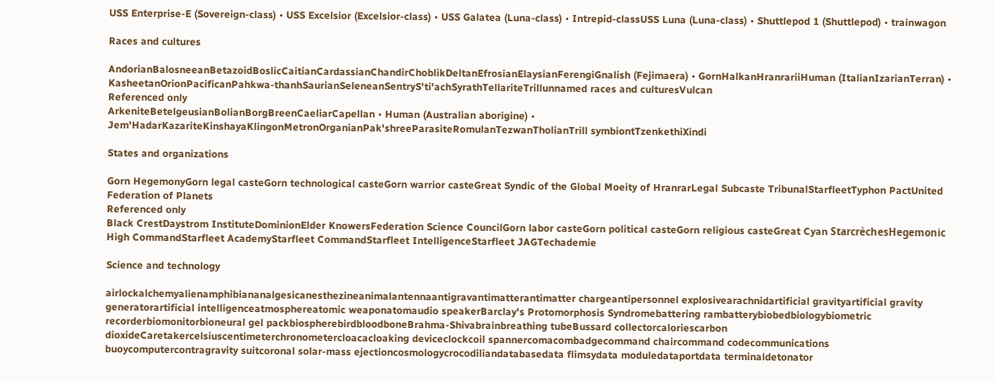USS Enterprise-E (Sovereign-class) • USS Excelsior (Excelsior-class) • USS Galatea (Luna-class) • Intrepid-classUSS Luna (Luna-class) • Shuttlepod 1 (Shuttlepod) • trainwagon

Races and cultures

AndorianBalosneeanBetazoidBoslicCaitianCardassianChandirChoblikDeltanEfrosianElaysianFerengiGnalish (Fejimaera) • GornHalkanHranrariiHuman (ItalianIzarianTerran) • KasheetanOrionPacificanPahkwa-thanhSaurianSeleneanSentryS'ti'achSyrathTellariteTrillunnamed races and culturesVulcan
Referenced only
ArkeniteBetelgeusianBolianBorgBreenCaeliarCapellan • Human (Australian aborigine) • Jem'HadarKazariteKinshayaKlingonMetronOrganianPak'shreeParasiteRomulanTezwanTholianTrill symbiontTzenkethiXindi

States and organizations

Gorn HegemonyGorn legal casteGorn technological casteGorn warrior casteGreat Syndic of the Global Moeity of HranrarLegal Subcaste TribunalStarfleetTyphon PactUnited Federation of Planets
Referenced only
Black CrestDaystrom InstituteDominionElder KnowersFederation Science CouncilGorn labor casteGorn political casteGorn religious casteGreat Cyan StarcrèchesHegemonic High CommandStarfleet AcademyStarfleet CommandStarfleet IntelligenceStarfleet JAGTechademie

Science and technology

airlockalchemyalienamphibiananalgesicanesthezineanimalantennaantigravantimatterantimatter chargeantipersonnel explosivearachnidartificial gravityartificial gravity generatorartificial intelligenceatmosphereatomic weaponatomaudio speakerBarclay's Protomorphosis Syndromebattering rambatterybiobedbiologybiometric recorderbiomonitorbioneural gel packbiospherebirdbloodboneBrahma-Shivabrainbreathing tubeBussard collectorcaloriescarbon dioxideCaretakercelsiuscentimeterchronometercloacacloaking deviceclockcoil spannercomacombadgecommand chaircommand codecommunications buoycomputercontragravity suitcoronal solar-mass ejectioncosmologycrocodiliandatabasedata flimsydata moduledataportdata terminaldetonator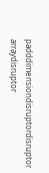padddimensiondisruptordisruptor arraydisruptor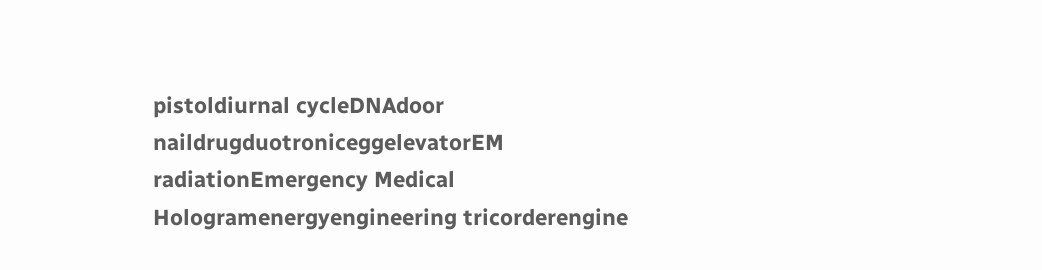pistoldiurnal cycleDNAdoor naildrugduotroniceggelevatorEM radiationEmergency Medical Hologramenergyengineering tricorderengine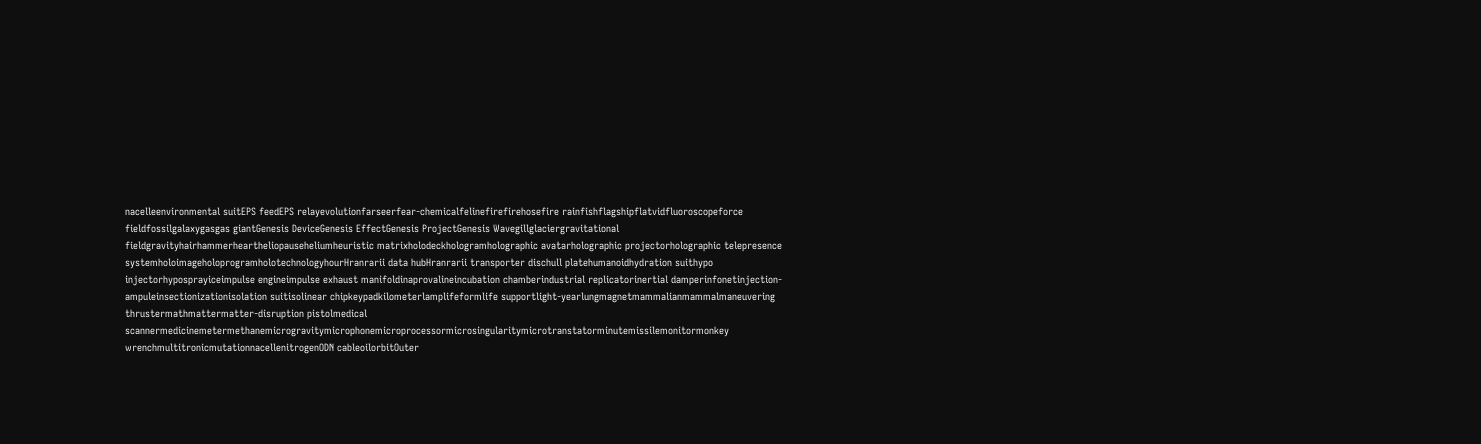nacelleenvironmental suitEPS feedEPS relayevolutionfarseerfear-chemicalfelinefirefirehosefire rainfishflagshipflatvidfluoroscopeforce fieldfossilgalaxygasgas giantGenesis DeviceGenesis EffectGenesis ProjectGenesis Wavegillglaciergravitational fieldgravityhairhammerheartheliopauseheliumheuristic matrixholodeckhologramholographic avatarholographic projectorholographic telepresence systemholoimageholoprogramholotechnologyhourHranrarii data hubHranrarii transporter dischull platehumanoidhydration suithypo injectorhyposprayiceimpulse engineimpulse exhaust manifoldinaprovalineincubation chamberindustrial replicatorinertial damperinfonetinjection-ampuleinsectionizationisolation suitisolinear chipkeypadkilometerlamplifeformlife supportlight-yearlungmagnetmammalianmammalmaneuvering thrustermathmattermatter-disruption pistolmedical scannermedicinemetermethanemicrogravitymicrophonemicroprocessormicrosingularitymicrotranstatorminutemissilemonitormonkey wrenchmultitronicmutationnacellenitrogenODN cableoilorbitOuter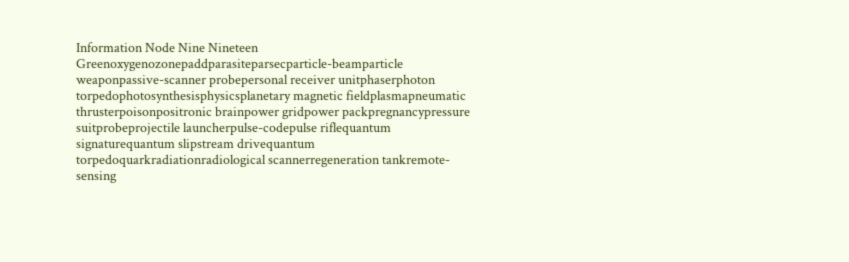Information Node Nine Nineteen Greenoxygenozonepaddparasiteparsecparticle-beamparticle weaponpassive-scanner probepersonal receiver unitphaserphoton torpedophotosynthesisphysicsplanetary magnetic fieldplasmapneumatic thrusterpoisonpositronic brainpower gridpower packpregnancypressure suitprobeprojectile launcherpulse-codepulse riflequantum signaturequantum slipstream drivequantum torpedoquarkradiationradiological scannerregeneration tankremote-sensing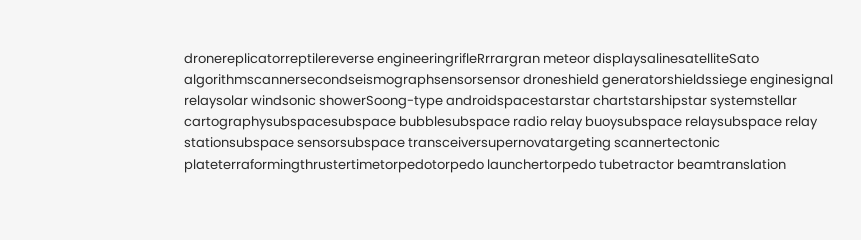dronereplicatorreptilereverse engineeringrifleRrrargran meteor displaysalinesatelliteSato algorithmscannersecondseismographsensorsensor droneshield generatorshieldssiege enginesignal relaysolar windsonic showerSoong-type androidspacestarstar chartstarshipstar systemstellar cartographysubspacesubspace bubblesubspace radio relay buoysubspace relaysubspace relay stationsubspace sensorsubspace transceiversupernovatargeting scannertectonic plateterraformingthrustertimetorpedotorpedo launchertorpedo tubetractor beamtranslation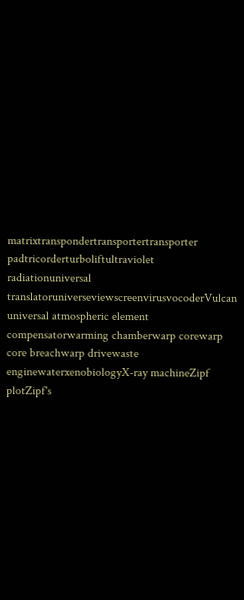matrixtranspondertransportertransporter padtricorderturboliftultraviolet radiationuniversal translatoruniverseviewscreenvirusvocoderVulcan universal atmospheric element compensatorwarming chamberwarp corewarp core breachwarp drivewaste enginewaterxenobiologyX-ray machineZipf plotZipf's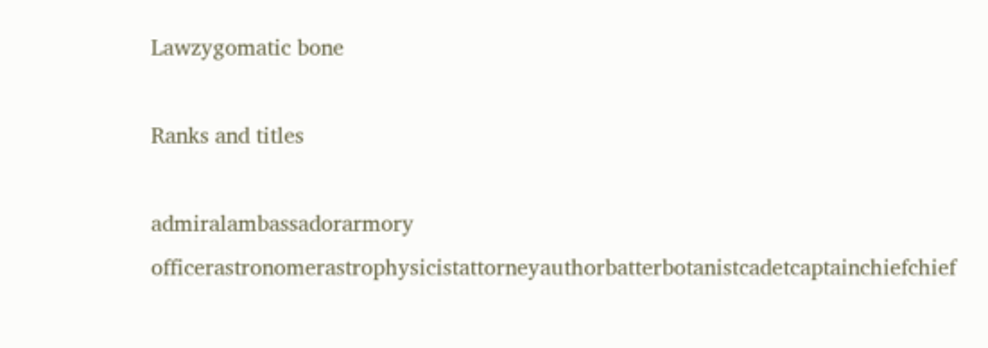Lawzygomatic bone

Ranks and titles

admiralambassadorarmory officerastronomerastrophysicistattorneyauthorbatterbotanistcadetcaptainchiefchief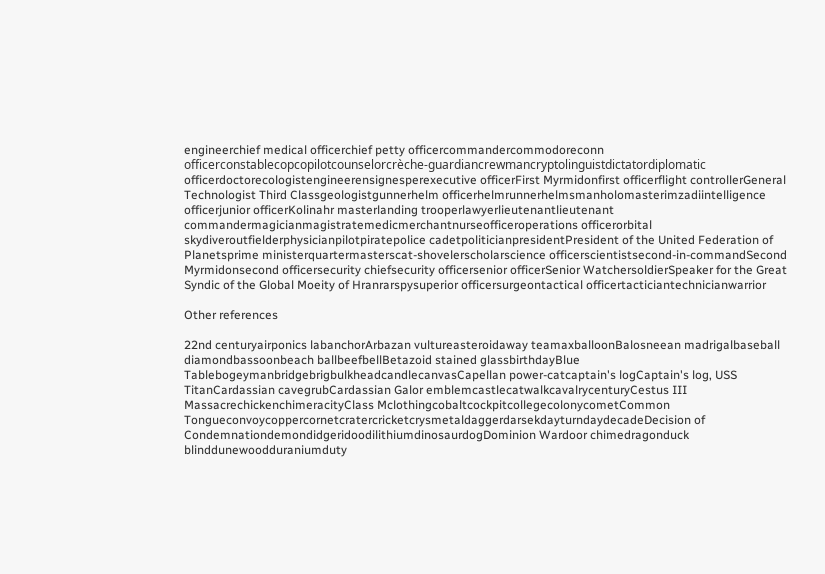engineerchief medical officerchief petty officercommandercommodoreconn officerconstablecopcopilotcounselorcrèche-guardiancrewmancryptolinguistdictatordiplomatic officerdoctorecologistengineerensignesperexecutive officerFirst Myrmidonfirst officerflight controllerGeneral Technologist Third Classgeologistgunnerhelm officerhelmrunnerhelmsmanholomasterimzadiintelligence officerjunior officerKolinahr masterlanding trooperlawyerlieutenantlieutenant commandermagicianmagistratemedicmerchantnurseofficeroperations officerorbital skydiveroutfielderphysicianpilotpiratepolice cadetpoliticianpresidentPresident of the United Federation of Planetsprime ministerquartermasterscat-shovelerscholarscience officerscientistsecond-in-commandSecond Myrmidonsecond officersecurity chiefsecurity officersenior officerSenior WatchersoldierSpeaker for the Great Syndic of the Global Moeity of Hranrarspysuperior officersurgeontactical officertacticiantechnicianwarrior

Other references

22nd centuryairponics labanchorArbazan vultureasteroidaway teamaxballoonBalosneean madrigalbaseball diamondbassoonbeach ballbeefbellBetazoid stained glassbirthdayBlue TablebogeymanbridgebrigbulkheadcandlecanvasCapellan power-catcaptain's logCaptain's log, USS TitanCardassian cavegrubCardassian Galor emblemcastlecatwalkcavalrycenturyCestus III MassacrechickenchimeracityClass MclothingcobaltcockpitcollegecolonycometCommon TongueconvoycoppercornetcratercricketcrysmetaldaggerdarsekdayturndaydecadeDecision of CondemnationdemondidgeridoodilithiumdinosaurdogDominion Wardoor chimedragonduck blinddunewoodduraniumduty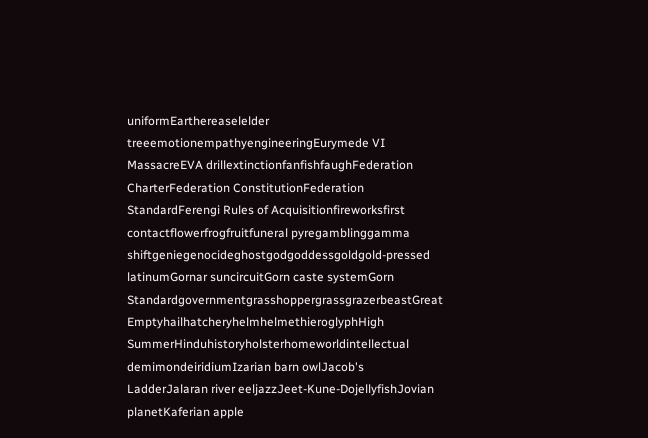uniformEarthereaselelder treeemotionempathyengineeringEurymede VI MassacreEVA drillextinctionfanfishfaughFederation CharterFederation ConstitutionFederation StandardFerengi Rules of Acquisitionfireworksfirst contactflowerfrogfruitfuneral pyregamblinggamma shiftgeniegenocideghostgodgoddessgoldgold-pressed latinumGornar suncircuitGorn caste systemGorn StandardgovernmentgrasshoppergrassgrazerbeastGreat EmptyhailhatcheryhelmhelmethieroglyphHigh SummerHinduhistoryholsterhomeworldintellectual demimondeiridiumIzarian barn owlJacob's LadderJalaran river eeljazzJeet-Kune-DojellyfishJovian planetKaferian apple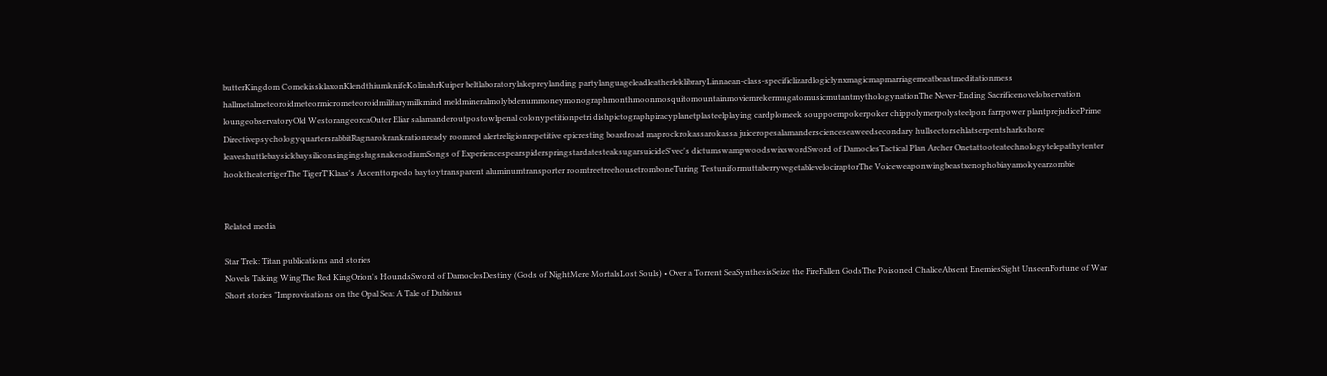butterKingdom ComekissklaxonKlendthiumknifeKolinahrKuiper beltlaboratorylakepreylanding partylanguageleadleatherleklibraryLinnaean-class-specificlizardlogiclynxmagicmapmarriagemeatbeastmeditationmess hallmetalmeteoroidmeteormicrometeoroidmilitarymilkmind meldmineralmolybdenummoneymonographmonthmoonmosquitomountainmoviemrekermugatomusicmutantmythologynationThe Never-Ending Sacrificenovelobservation loungeobservatoryOld WestorangeorcaOuter Eliar salamanderoutpostowlpenal colonypetitionpetri dishpictographpiracyplanetplasteelplaying cardplomeek souppoempokerpoker chippolymerpolysteelpon farrpower plantprejudicePrime DirectivepsychologyquartersrabbitRagnarokrankrationready roomred alertreligionrepetitive epicresting boardroad maprockrokassarokassa juiceropesalamanderscienceseaweedsecondary hullsectorsehlatserpentsharkshore leaveshuttlebaysickbaysiliconsingingslugsnakesodiumSongs of ExperiencespearspiderspringstardatesteaksugarsuicideS'vec's dictumswampwoodswixswordSword of DamoclesTactical Plan Archer Onetattooteatechnologytelepathytenter hooktheatertigerThe TigerT'Klaas's Ascenttorpedo baytoytransparent aluminumtransporter roomtreetreehousetromboneTuring TestuniformuttaberryvegetablevelociraptorThe Voiceweaponwingbeastxenophobiayamokyearzombie


Related media

Star Trek: Titan publications and stories
Novels Taking WingThe Red KingOrion's HoundsSword of DamoclesDestiny (Gods of NightMere MortalsLost Souls) • Over a Torrent SeaSynthesisSeize the FireFallen GodsThe Poisoned ChaliceAbsent EnemiesSight UnseenFortune of War
Short stories "Improvisations on the Opal Sea: A Tale of Dubious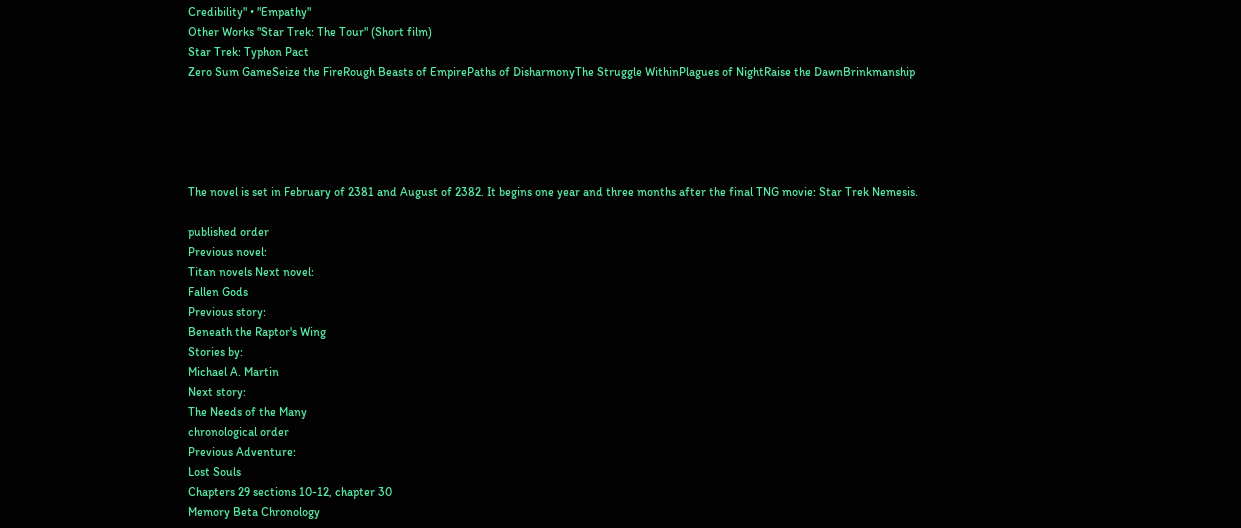Credibility" • "Empathy"
Other Works "Star Trek: The Tour" (Short film)
Star Trek: Typhon Pact
Zero Sum GameSeize the FireRough Beasts of EmpirePaths of DisharmonyThe Struggle WithinPlagues of NightRaise the DawnBrinkmanship





The novel is set in February of 2381 and August of 2382. It begins one year and three months after the final TNG movie: Star Trek Nemesis.

published order
Previous novel:
Titan novels Next novel:
Fallen Gods
Previous story:
Beneath the Raptor's Wing
Stories by:
Michael A. Martin
Next story:
The Needs of the Many
chronological order
Previous Adventure:
Lost Souls
Chapters 29 sections 10-12, chapter 30
Memory Beta Chronology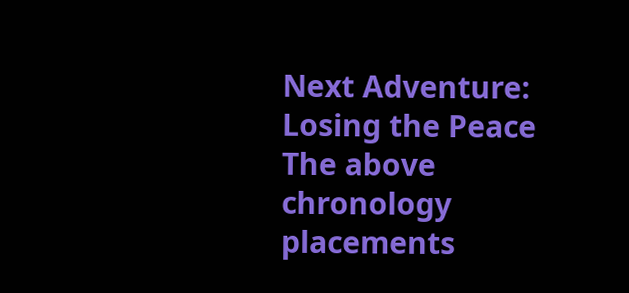Next Adventure:
Losing the Peace
The above chronology placements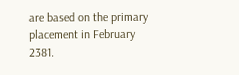are based on the primary placement in February 2381.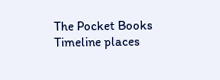The Pocket Books Timeline places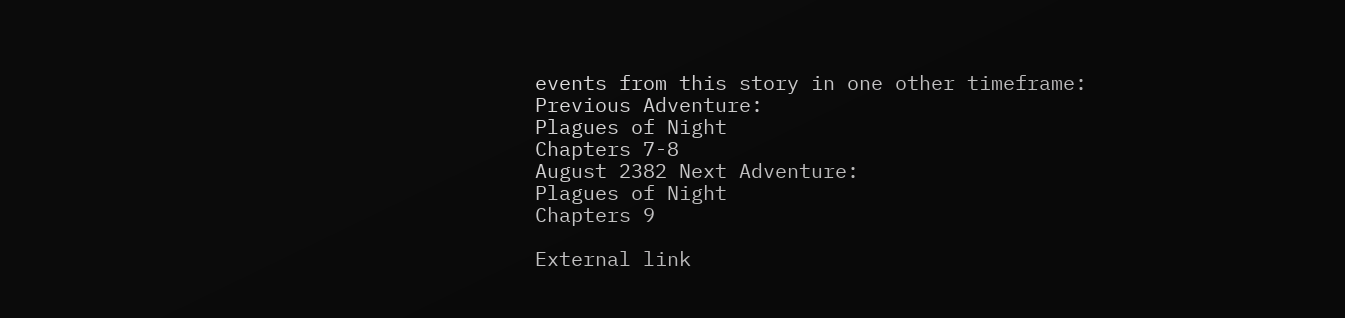events from this story in one other timeframe:
Previous Adventure:
Plagues of Night
Chapters 7-8
August 2382 Next Adventure:
Plagues of Night
Chapters 9

External link